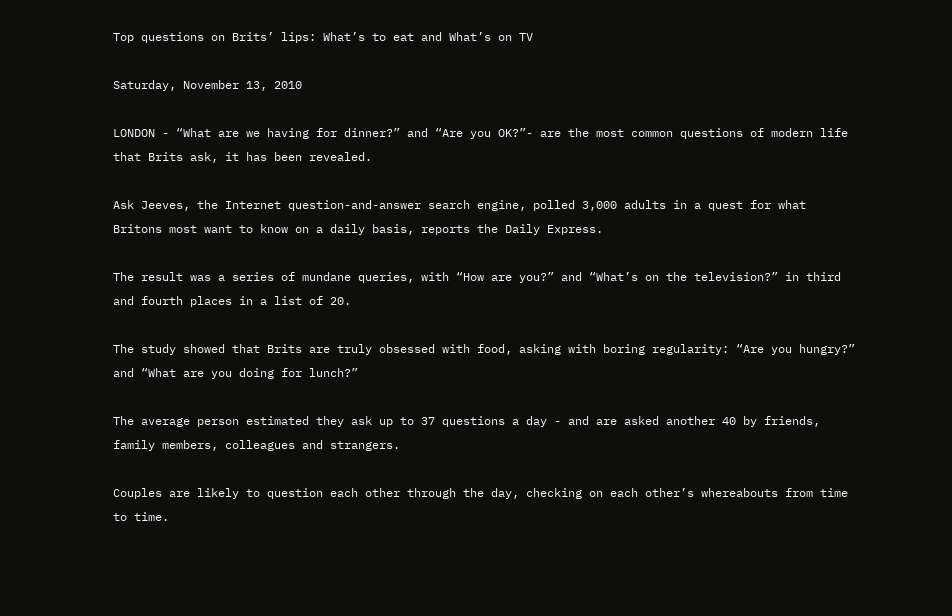Top questions on Brits’ lips: What’s to eat and What’s on TV

Saturday, November 13, 2010

LONDON - “What are we having for dinner?” and “Are you OK?”- are the most common questions of modern life that Brits ask, it has been revealed.

Ask Jeeves, the Internet question-and-answer search engine, polled 3,000 adults in a quest for what Britons most want to know on a daily basis, reports the Daily Express.

The result was a series of mundane queries, with “How are you?” and “What’s on the television?” in third and fourth places in a list of 20.

The study showed that Brits are truly obsessed with food, asking with boring regularity: “Are you hungry?” and “What are you doing for lunch?”

The average person estimated they ask up to 37 questions a day - and are asked another 40 by friends, family members, colleagues and strangers.

Couples are likely to question each other through the day, checking on each other’s whereabouts from time to time.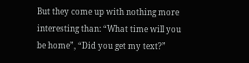But they come up with nothing more interesting than: “What time will you be home”, “Did you get my text?”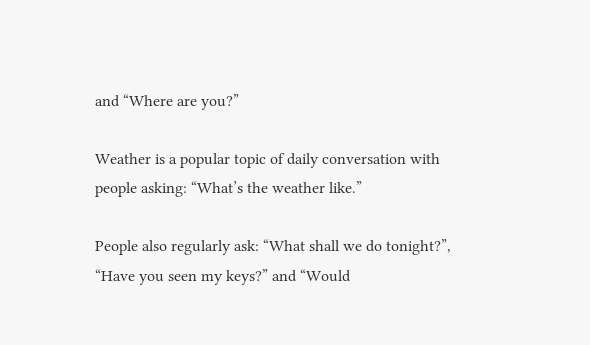and “Where are you?”

Weather is a popular topic of daily conversation with people asking: “What’s the weather like.”

People also regularly ask: “What shall we do tonight?”, “Have you seen my keys?” and “Would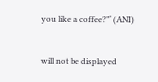you like a coffee?”‘ (ANI)

will not be displayed